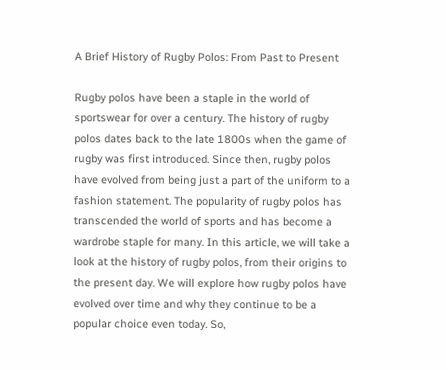A Brief History of Rugby Polos: From Past to Present

Rugby polos have been a staple in the world of sportswear for over a century. The history of rugby polos dates back to the late 1800s when the game of rugby was first introduced. Since then, rugby polos have evolved from being just a part of the uniform to a fashion statement. The popularity of rugby polos has transcended the world of sports and has become a wardrobe staple for many. In this article, we will take a look at the history of rugby polos, from their origins to the present day. We will explore how rugby polos have evolved over time and why they continue to be a popular choice even today. So,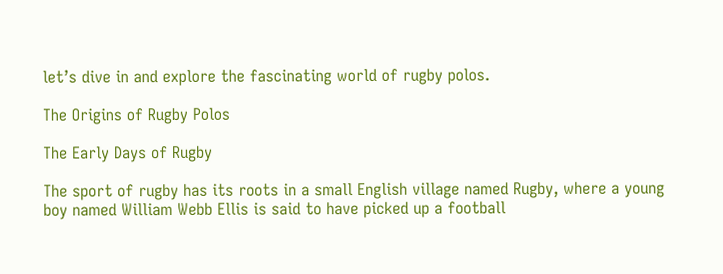let’s dive in and explore the fascinating world of rugby polos.

The Origins of Rugby Polos

The Early Days of Rugby

The sport of rugby has its roots in a small English village named Rugby, where a young boy named William Webb Ellis is said to have picked up a football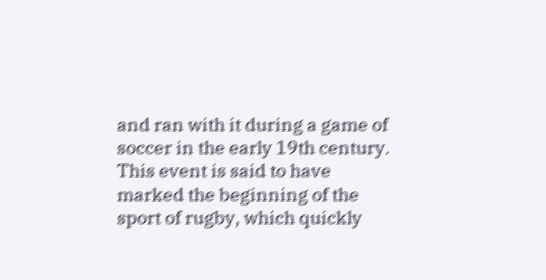and ran with it during a game of soccer in the early 19th century. This event is said to have marked the beginning of the sport of rugby, which quickly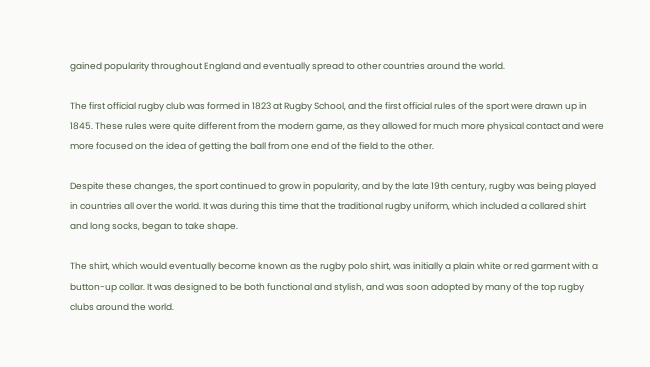gained popularity throughout England and eventually spread to other countries around the world.

The first official rugby club was formed in 1823 at Rugby School, and the first official rules of the sport were drawn up in 1845. These rules were quite different from the modern game, as they allowed for much more physical contact and were more focused on the idea of getting the ball from one end of the field to the other.

Despite these changes, the sport continued to grow in popularity, and by the late 19th century, rugby was being played in countries all over the world. It was during this time that the traditional rugby uniform, which included a collared shirt and long socks, began to take shape.

The shirt, which would eventually become known as the rugby polo shirt, was initially a plain white or red garment with a button-up collar. It was designed to be both functional and stylish, and was soon adopted by many of the top rugby clubs around the world.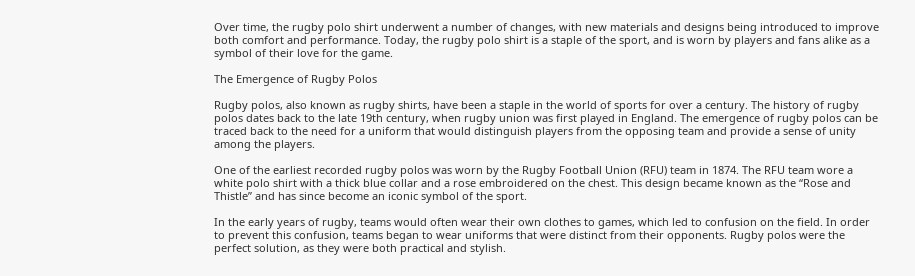Over time, the rugby polo shirt underwent a number of changes, with new materials and designs being introduced to improve both comfort and performance. Today, the rugby polo shirt is a staple of the sport, and is worn by players and fans alike as a symbol of their love for the game.

The Emergence of Rugby Polos

Rugby polos, also known as rugby shirts, have been a staple in the world of sports for over a century. The history of rugby polos dates back to the late 19th century, when rugby union was first played in England. The emergence of rugby polos can be traced back to the need for a uniform that would distinguish players from the opposing team and provide a sense of unity among the players.

One of the earliest recorded rugby polos was worn by the Rugby Football Union (RFU) team in 1874. The RFU team wore a white polo shirt with a thick blue collar and a rose embroidered on the chest. This design became known as the “Rose and Thistle” and has since become an iconic symbol of the sport.

In the early years of rugby, teams would often wear their own clothes to games, which led to confusion on the field. In order to prevent this confusion, teams began to wear uniforms that were distinct from their opponents. Rugby polos were the perfect solution, as they were both practical and stylish.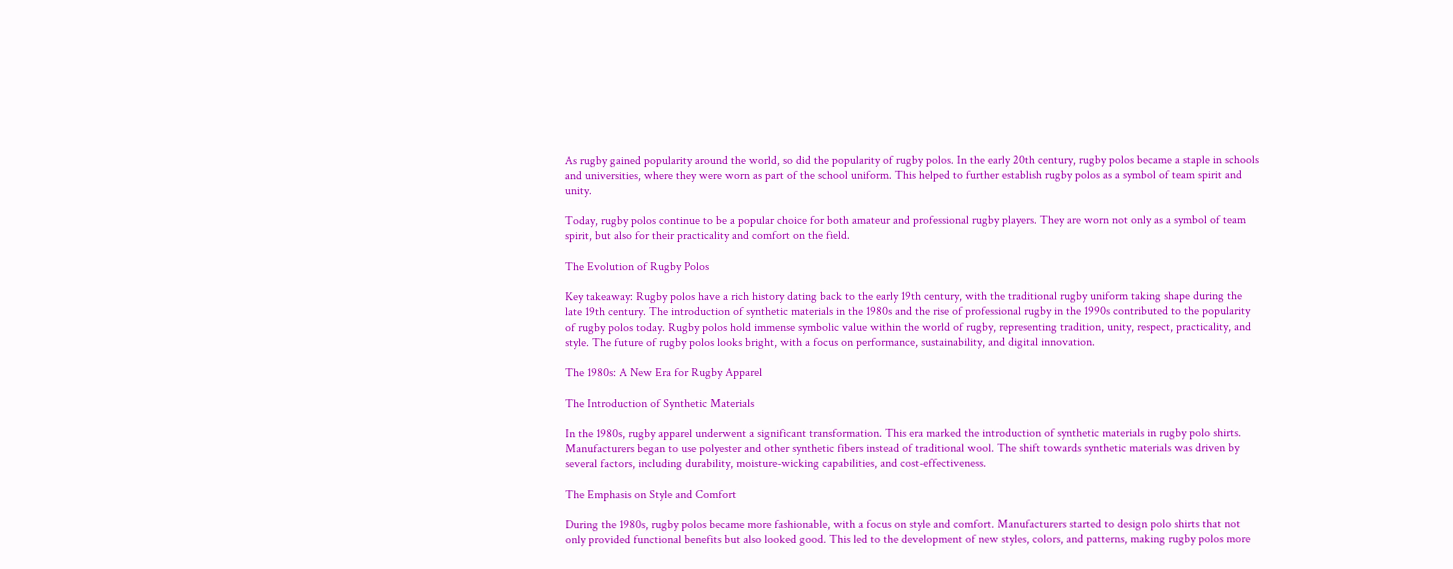As rugby gained popularity around the world, so did the popularity of rugby polos. In the early 20th century, rugby polos became a staple in schools and universities, where they were worn as part of the school uniform. This helped to further establish rugby polos as a symbol of team spirit and unity.

Today, rugby polos continue to be a popular choice for both amateur and professional rugby players. They are worn not only as a symbol of team spirit, but also for their practicality and comfort on the field.

The Evolution of Rugby Polos

Key takeaway: Rugby polos have a rich history dating back to the early 19th century, with the traditional rugby uniform taking shape during the late 19th century. The introduction of synthetic materials in the 1980s and the rise of professional rugby in the 1990s contributed to the popularity of rugby polos today. Rugby polos hold immense symbolic value within the world of rugby, representing tradition, unity, respect, practicality, and style. The future of rugby polos looks bright, with a focus on performance, sustainability, and digital innovation.

The 1980s: A New Era for Rugby Apparel

The Introduction of Synthetic Materials

In the 1980s, rugby apparel underwent a significant transformation. This era marked the introduction of synthetic materials in rugby polo shirts. Manufacturers began to use polyester and other synthetic fibers instead of traditional wool. The shift towards synthetic materials was driven by several factors, including durability, moisture-wicking capabilities, and cost-effectiveness.

The Emphasis on Style and Comfort

During the 1980s, rugby polos became more fashionable, with a focus on style and comfort. Manufacturers started to design polo shirts that not only provided functional benefits but also looked good. This led to the development of new styles, colors, and patterns, making rugby polos more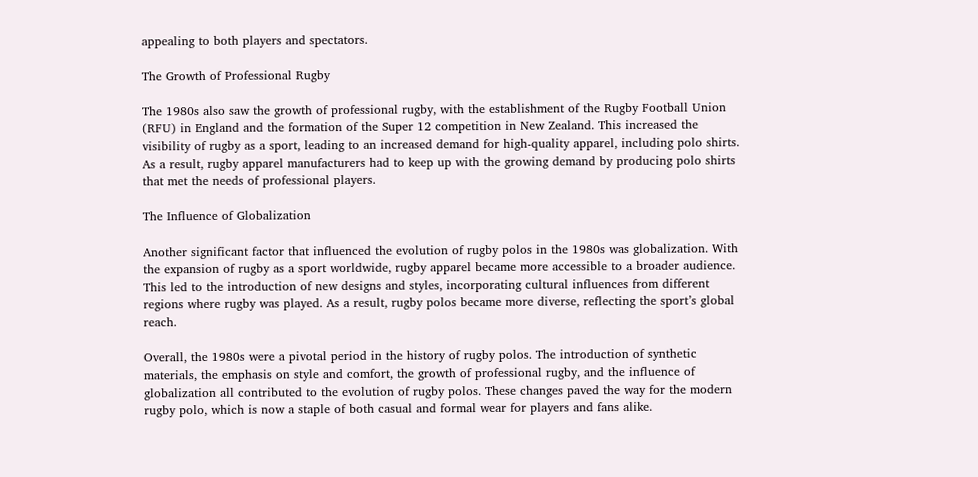appealing to both players and spectators.

The Growth of Professional Rugby

The 1980s also saw the growth of professional rugby, with the establishment of the Rugby Football Union (RFU) in England and the formation of the Super 12 competition in New Zealand. This increased the visibility of rugby as a sport, leading to an increased demand for high-quality apparel, including polo shirts. As a result, rugby apparel manufacturers had to keep up with the growing demand by producing polo shirts that met the needs of professional players.

The Influence of Globalization

Another significant factor that influenced the evolution of rugby polos in the 1980s was globalization. With the expansion of rugby as a sport worldwide, rugby apparel became more accessible to a broader audience. This led to the introduction of new designs and styles, incorporating cultural influences from different regions where rugby was played. As a result, rugby polos became more diverse, reflecting the sport’s global reach.

Overall, the 1980s were a pivotal period in the history of rugby polos. The introduction of synthetic materials, the emphasis on style and comfort, the growth of professional rugby, and the influence of globalization all contributed to the evolution of rugby polos. These changes paved the way for the modern rugby polo, which is now a staple of both casual and formal wear for players and fans alike.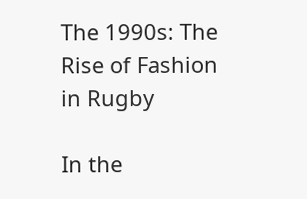The 1990s: The Rise of Fashion in Rugby

In the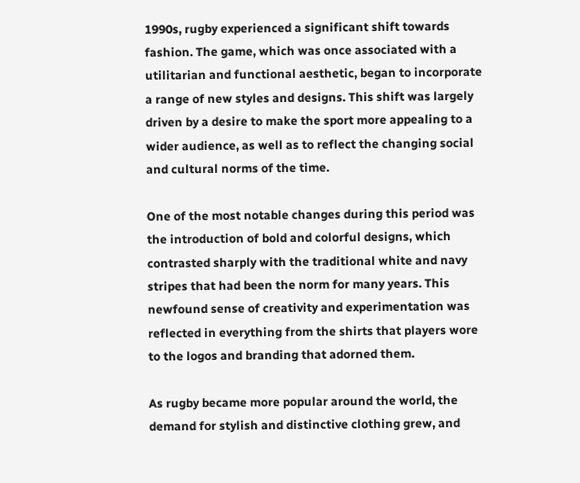1990s, rugby experienced a significant shift towards fashion. The game, which was once associated with a utilitarian and functional aesthetic, began to incorporate a range of new styles and designs. This shift was largely driven by a desire to make the sport more appealing to a wider audience, as well as to reflect the changing social and cultural norms of the time.

One of the most notable changes during this period was the introduction of bold and colorful designs, which contrasted sharply with the traditional white and navy stripes that had been the norm for many years. This newfound sense of creativity and experimentation was reflected in everything from the shirts that players wore to the logos and branding that adorned them.

As rugby became more popular around the world, the demand for stylish and distinctive clothing grew, and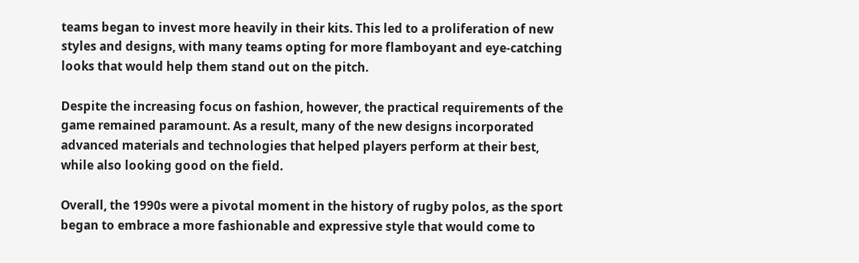teams began to invest more heavily in their kits. This led to a proliferation of new styles and designs, with many teams opting for more flamboyant and eye-catching looks that would help them stand out on the pitch.

Despite the increasing focus on fashion, however, the practical requirements of the game remained paramount. As a result, many of the new designs incorporated advanced materials and technologies that helped players perform at their best, while also looking good on the field.

Overall, the 1990s were a pivotal moment in the history of rugby polos, as the sport began to embrace a more fashionable and expressive style that would come to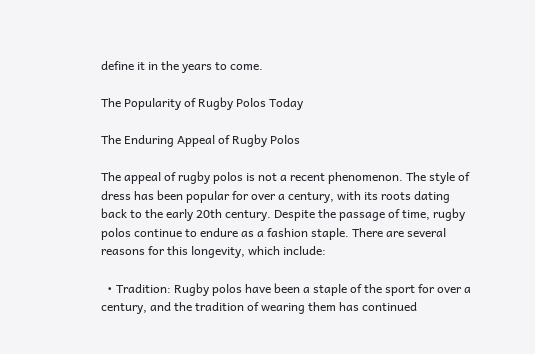define it in the years to come.

The Popularity of Rugby Polos Today

The Enduring Appeal of Rugby Polos

The appeal of rugby polos is not a recent phenomenon. The style of dress has been popular for over a century, with its roots dating back to the early 20th century. Despite the passage of time, rugby polos continue to endure as a fashion staple. There are several reasons for this longevity, which include:

  • Tradition: Rugby polos have been a staple of the sport for over a century, and the tradition of wearing them has continued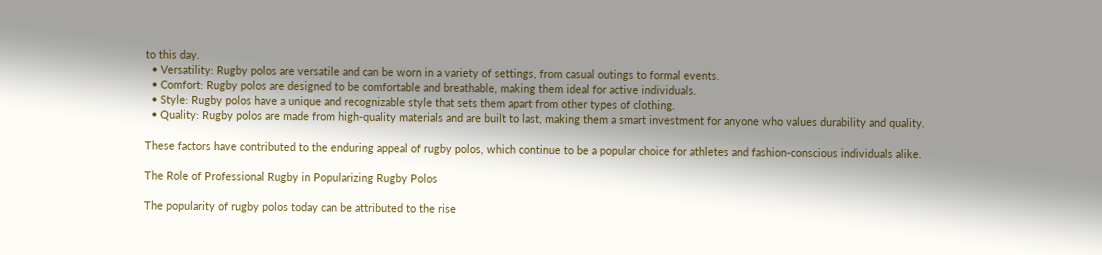to this day.
  • Versatility: Rugby polos are versatile and can be worn in a variety of settings, from casual outings to formal events.
  • Comfort: Rugby polos are designed to be comfortable and breathable, making them ideal for active individuals.
  • Style: Rugby polos have a unique and recognizable style that sets them apart from other types of clothing.
  • Quality: Rugby polos are made from high-quality materials and are built to last, making them a smart investment for anyone who values durability and quality.

These factors have contributed to the enduring appeal of rugby polos, which continue to be a popular choice for athletes and fashion-conscious individuals alike.

The Role of Professional Rugby in Popularizing Rugby Polos

The popularity of rugby polos today can be attributed to the rise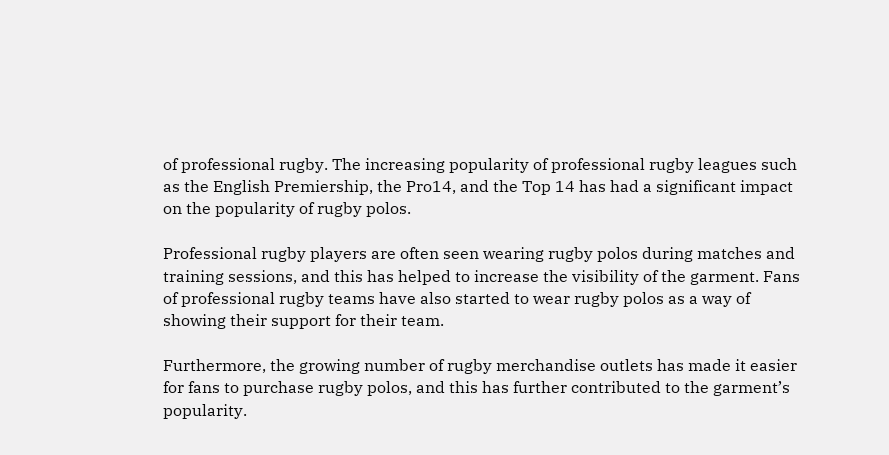of professional rugby. The increasing popularity of professional rugby leagues such as the English Premiership, the Pro14, and the Top 14 has had a significant impact on the popularity of rugby polos.

Professional rugby players are often seen wearing rugby polos during matches and training sessions, and this has helped to increase the visibility of the garment. Fans of professional rugby teams have also started to wear rugby polos as a way of showing their support for their team.

Furthermore, the growing number of rugby merchandise outlets has made it easier for fans to purchase rugby polos, and this has further contributed to the garment’s popularity.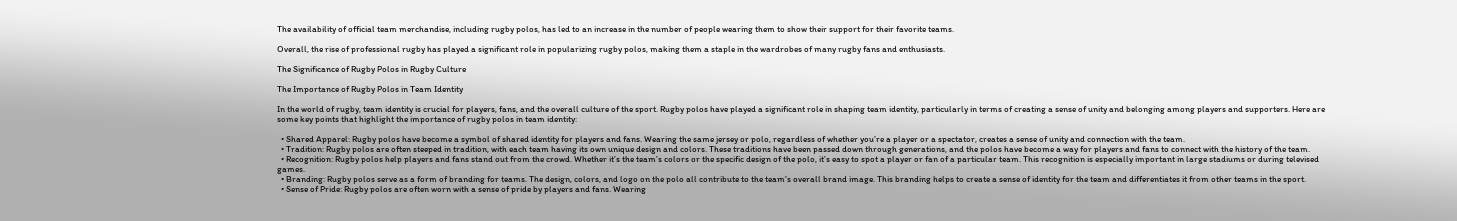The availability of official team merchandise, including rugby polos, has led to an increase in the number of people wearing them to show their support for their favorite teams.

Overall, the rise of professional rugby has played a significant role in popularizing rugby polos, making them a staple in the wardrobes of many rugby fans and enthusiasts.

The Significance of Rugby Polos in Rugby Culture

The Importance of Rugby Polos in Team Identity

In the world of rugby, team identity is crucial for players, fans, and the overall culture of the sport. Rugby polos have played a significant role in shaping team identity, particularly in terms of creating a sense of unity and belonging among players and supporters. Here are some key points that highlight the importance of rugby polos in team identity:

  • Shared Apparel: Rugby polos have become a symbol of shared identity for players and fans. Wearing the same jersey or polo, regardless of whether you’re a player or a spectator, creates a sense of unity and connection with the team.
  • Tradition: Rugby polos are often steeped in tradition, with each team having its own unique design and colors. These traditions have been passed down through generations, and the polos have become a way for players and fans to connect with the history of the team.
  • Recognition: Rugby polos help players and fans stand out from the crowd. Whether it’s the team’s colors or the specific design of the polo, it’s easy to spot a player or fan of a particular team. This recognition is especially important in large stadiums or during televised games.
  • Branding: Rugby polos serve as a form of branding for teams. The design, colors, and logo on the polo all contribute to the team’s overall brand image. This branding helps to create a sense of identity for the team and differentiates it from other teams in the sport.
  • Sense of Pride: Rugby polos are often worn with a sense of pride by players and fans. Wearing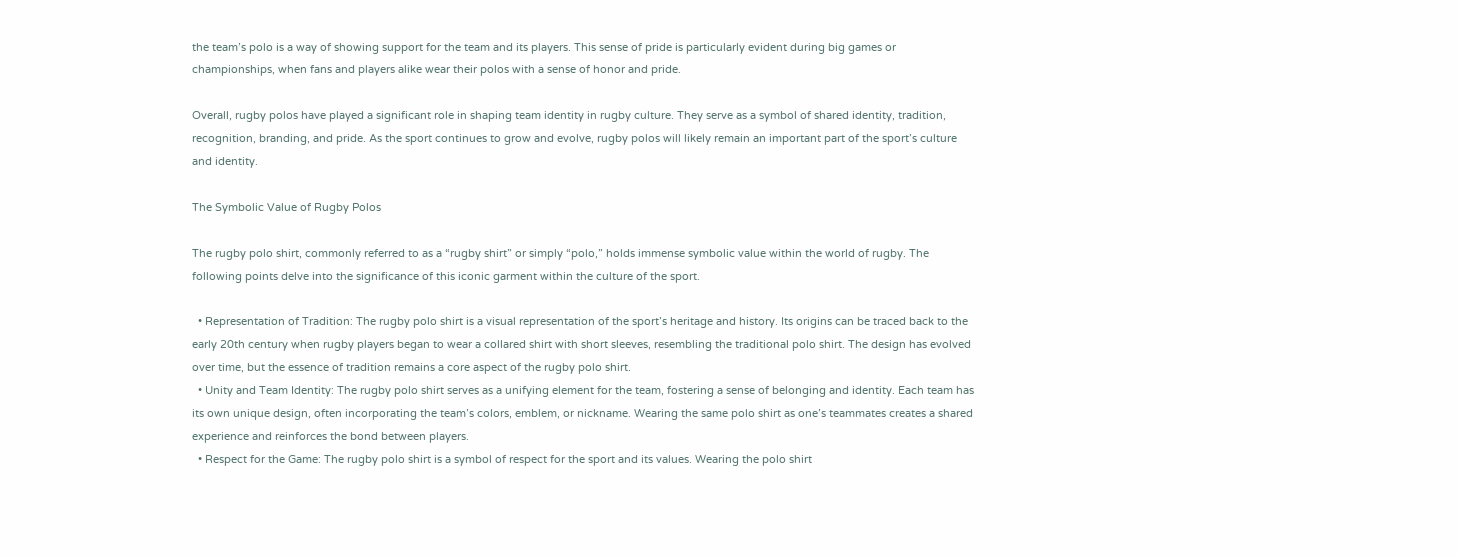the team’s polo is a way of showing support for the team and its players. This sense of pride is particularly evident during big games or championships, when fans and players alike wear their polos with a sense of honor and pride.

Overall, rugby polos have played a significant role in shaping team identity in rugby culture. They serve as a symbol of shared identity, tradition, recognition, branding, and pride. As the sport continues to grow and evolve, rugby polos will likely remain an important part of the sport’s culture and identity.

The Symbolic Value of Rugby Polos

The rugby polo shirt, commonly referred to as a “rugby shirt” or simply “polo,” holds immense symbolic value within the world of rugby. The following points delve into the significance of this iconic garment within the culture of the sport.

  • Representation of Tradition: The rugby polo shirt is a visual representation of the sport’s heritage and history. Its origins can be traced back to the early 20th century when rugby players began to wear a collared shirt with short sleeves, resembling the traditional polo shirt. The design has evolved over time, but the essence of tradition remains a core aspect of the rugby polo shirt.
  • Unity and Team Identity: The rugby polo shirt serves as a unifying element for the team, fostering a sense of belonging and identity. Each team has its own unique design, often incorporating the team’s colors, emblem, or nickname. Wearing the same polo shirt as one’s teammates creates a shared experience and reinforces the bond between players.
  • Respect for the Game: The rugby polo shirt is a symbol of respect for the sport and its values. Wearing the polo shirt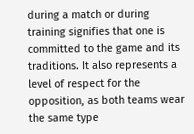during a match or during training signifies that one is committed to the game and its traditions. It also represents a level of respect for the opposition, as both teams wear the same type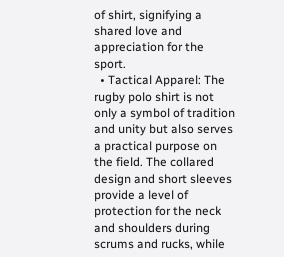of shirt, signifying a shared love and appreciation for the sport.
  • Tactical Apparel: The rugby polo shirt is not only a symbol of tradition and unity but also serves a practical purpose on the field. The collared design and short sleeves provide a level of protection for the neck and shoulders during scrums and rucks, while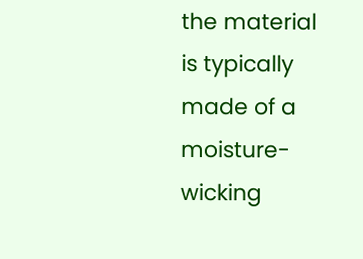the material is typically made of a moisture-wicking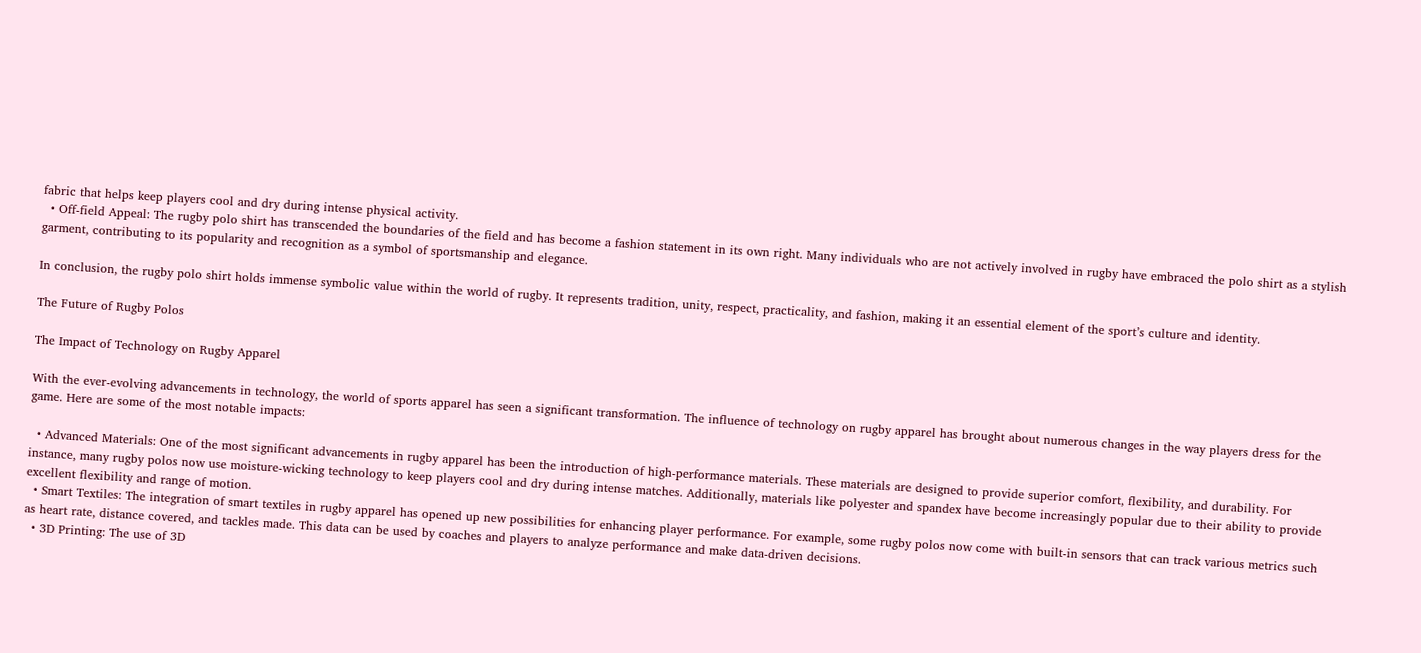fabric that helps keep players cool and dry during intense physical activity.
  • Off-field Appeal: The rugby polo shirt has transcended the boundaries of the field and has become a fashion statement in its own right. Many individuals who are not actively involved in rugby have embraced the polo shirt as a stylish garment, contributing to its popularity and recognition as a symbol of sportsmanship and elegance.

In conclusion, the rugby polo shirt holds immense symbolic value within the world of rugby. It represents tradition, unity, respect, practicality, and fashion, making it an essential element of the sport’s culture and identity.

The Future of Rugby Polos

The Impact of Technology on Rugby Apparel

With the ever-evolving advancements in technology, the world of sports apparel has seen a significant transformation. The influence of technology on rugby apparel has brought about numerous changes in the way players dress for the game. Here are some of the most notable impacts:

  • Advanced Materials: One of the most significant advancements in rugby apparel has been the introduction of high-performance materials. These materials are designed to provide superior comfort, flexibility, and durability. For instance, many rugby polos now use moisture-wicking technology to keep players cool and dry during intense matches. Additionally, materials like polyester and spandex have become increasingly popular due to their ability to provide excellent flexibility and range of motion.
  • Smart Textiles: The integration of smart textiles in rugby apparel has opened up new possibilities for enhancing player performance. For example, some rugby polos now come with built-in sensors that can track various metrics such as heart rate, distance covered, and tackles made. This data can be used by coaches and players to analyze performance and make data-driven decisions.
  • 3D Printing: The use of 3D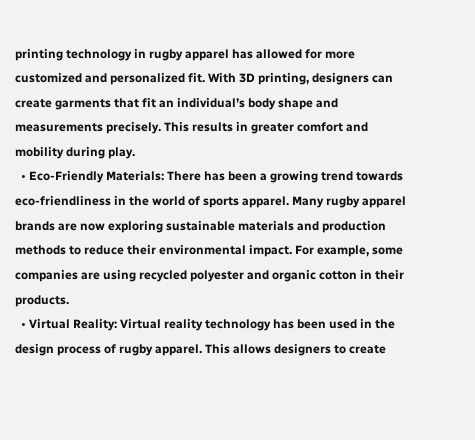printing technology in rugby apparel has allowed for more customized and personalized fit. With 3D printing, designers can create garments that fit an individual’s body shape and measurements precisely. This results in greater comfort and mobility during play.
  • Eco-Friendly Materials: There has been a growing trend towards eco-friendliness in the world of sports apparel. Many rugby apparel brands are now exploring sustainable materials and production methods to reduce their environmental impact. For example, some companies are using recycled polyester and organic cotton in their products.
  • Virtual Reality: Virtual reality technology has been used in the design process of rugby apparel. This allows designers to create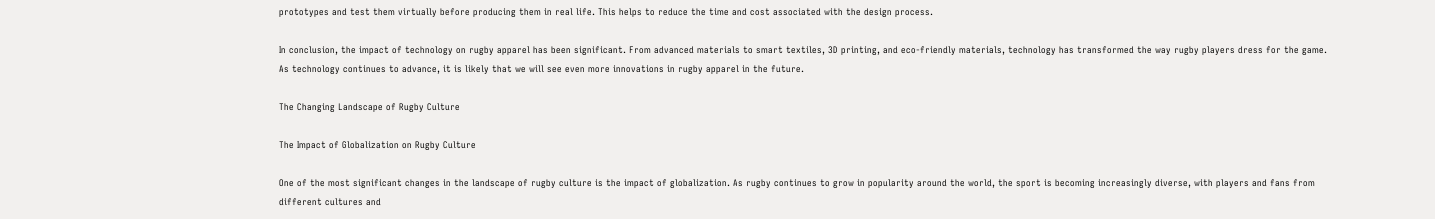prototypes and test them virtually before producing them in real life. This helps to reduce the time and cost associated with the design process.

In conclusion, the impact of technology on rugby apparel has been significant. From advanced materials to smart textiles, 3D printing, and eco-friendly materials, technology has transformed the way rugby players dress for the game. As technology continues to advance, it is likely that we will see even more innovations in rugby apparel in the future.

The Changing Landscape of Rugby Culture

The Impact of Globalization on Rugby Culture

One of the most significant changes in the landscape of rugby culture is the impact of globalization. As rugby continues to grow in popularity around the world, the sport is becoming increasingly diverse, with players and fans from different cultures and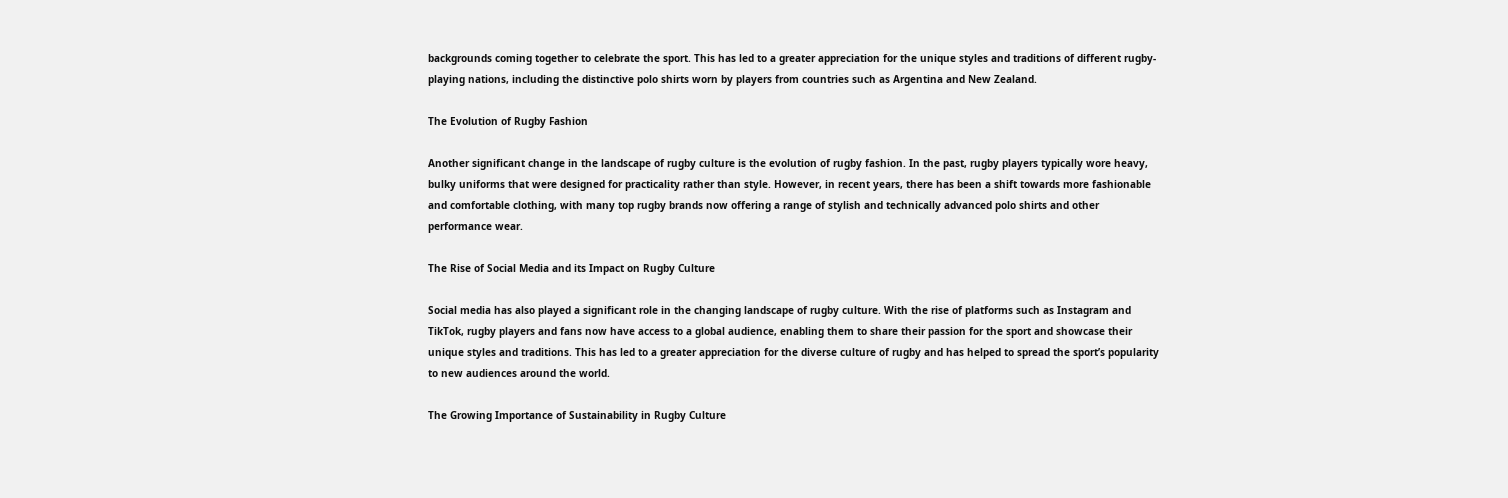backgrounds coming together to celebrate the sport. This has led to a greater appreciation for the unique styles and traditions of different rugby-playing nations, including the distinctive polo shirts worn by players from countries such as Argentina and New Zealand.

The Evolution of Rugby Fashion

Another significant change in the landscape of rugby culture is the evolution of rugby fashion. In the past, rugby players typically wore heavy, bulky uniforms that were designed for practicality rather than style. However, in recent years, there has been a shift towards more fashionable and comfortable clothing, with many top rugby brands now offering a range of stylish and technically advanced polo shirts and other performance wear.

The Rise of Social Media and its Impact on Rugby Culture

Social media has also played a significant role in the changing landscape of rugby culture. With the rise of platforms such as Instagram and TikTok, rugby players and fans now have access to a global audience, enabling them to share their passion for the sport and showcase their unique styles and traditions. This has led to a greater appreciation for the diverse culture of rugby and has helped to spread the sport’s popularity to new audiences around the world.

The Growing Importance of Sustainability in Rugby Culture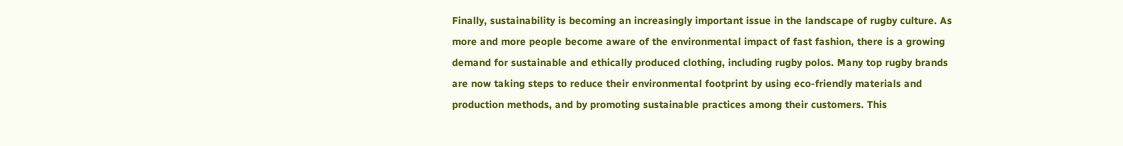Finally, sustainability is becoming an increasingly important issue in the landscape of rugby culture. As more and more people become aware of the environmental impact of fast fashion, there is a growing demand for sustainable and ethically produced clothing, including rugby polos. Many top rugby brands are now taking steps to reduce their environmental footprint by using eco-friendly materials and production methods, and by promoting sustainable practices among their customers. This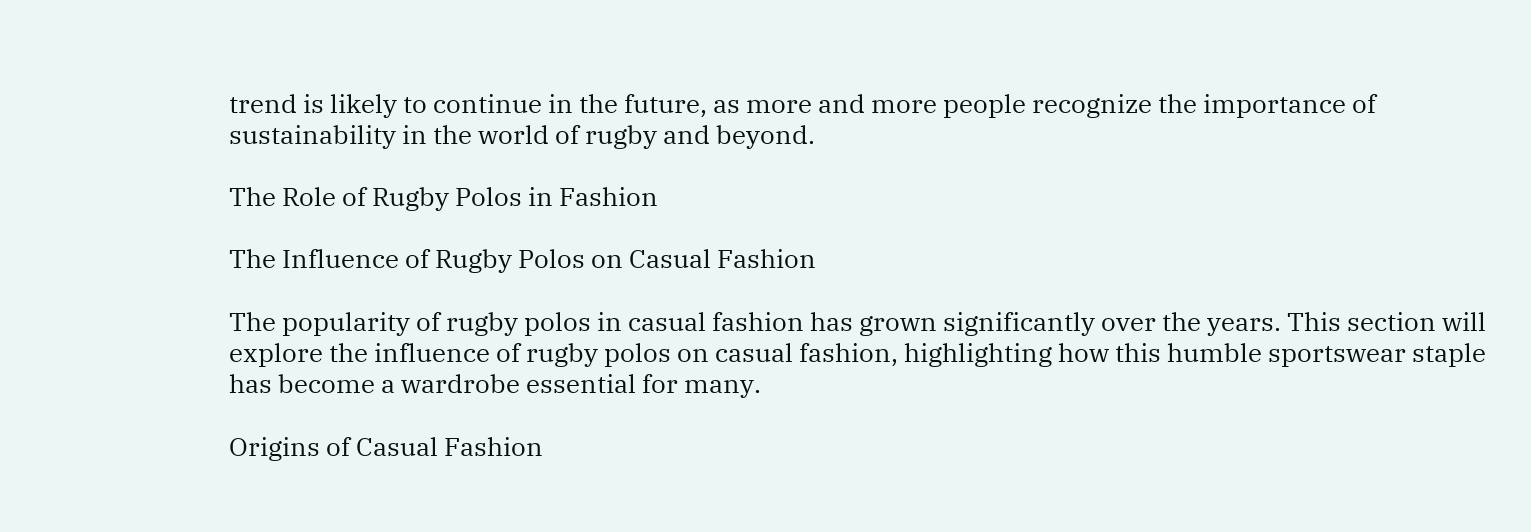trend is likely to continue in the future, as more and more people recognize the importance of sustainability in the world of rugby and beyond.

The Role of Rugby Polos in Fashion

The Influence of Rugby Polos on Casual Fashion

The popularity of rugby polos in casual fashion has grown significantly over the years. This section will explore the influence of rugby polos on casual fashion, highlighting how this humble sportswear staple has become a wardrobe essential for many.

Origins of Casual Fashion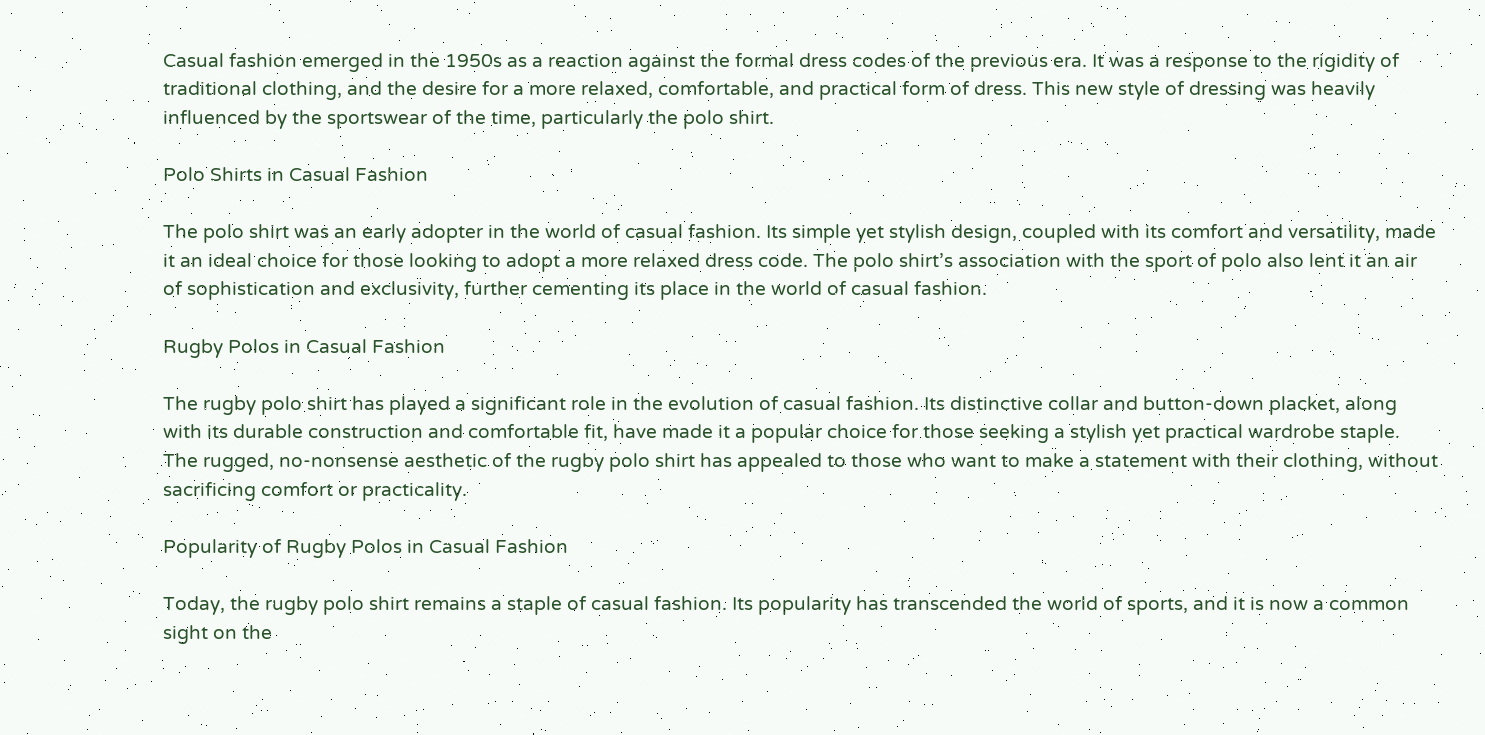Casual fashion emerged in the 1950s as a reaction against the formal dress codes of the previous era. It was a response to the rigidity of traditional clothing, and the desire for a more relaxed, comfortable, and practical form of dress. This new style of dressing was heavily influenced by the sportswear of the time, particularly the polo shirt.

Polo Shirts in Casual Fashion

The polo shirt was an early adopter in the world of casual fashion. Its simple yet stylish design, coupled with its comfort and versatility, made it an ideal choice for those looking to adopt a more relaxed dress code. The polo shirt’s association with the sport of polo also lent it an air of sophistication and exclusivity, further cementing its place in the world of casual fashion.

Rugby Polos in Casual Fashion

The rugby polo shirt has played a significant role in the evolution of casual fashion. Its distinctive collar and button-down placket, along with its durable construction and comfortable fit, have made it a popular choice for those seeking a stylish yet practical wardrobe staple. The rugged, no-nonsense aesthetic of the rugby polo shirt has appealed to those who want to make a statement with their clothing, without sacrificing comfort or practicality.

Popularity of Rugby Polos in Casual Fashion

Today, the rugby polo shirt remains a staple of casual fashion. Its popularity has transcended the world of sports, and it is now a common sight on the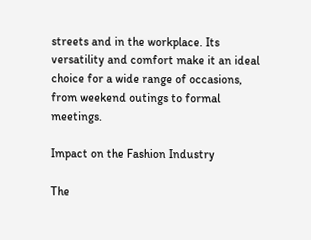streets and in the workplace. Its versatility and comfort make it an ideal choice for a wide range of occasions, from weekend outings to formal meetings.

Impact on the Fashion Industry

The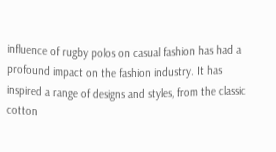influence of rugby polos on casual fashion has had a profound impact on the fashion industry. It has inspired a range of designs and styles, from the classic cotton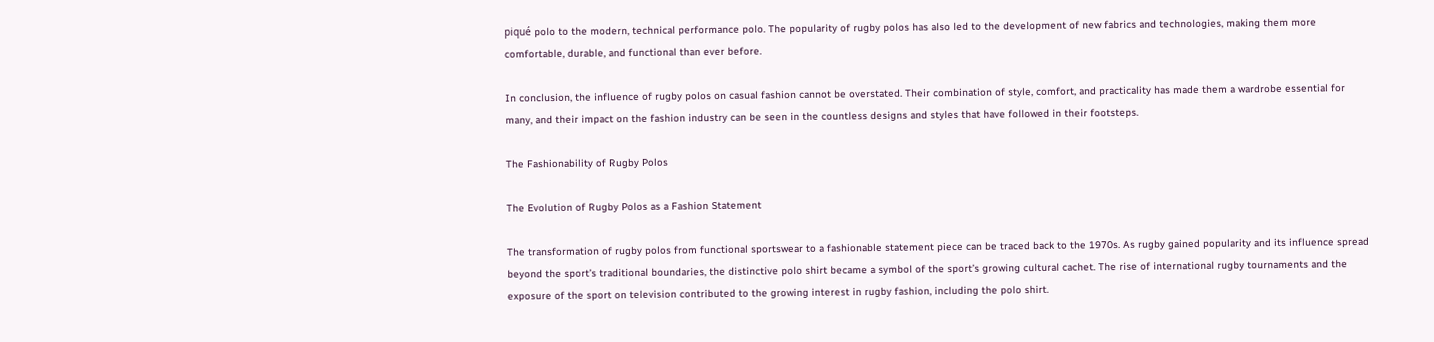piqué polo to the modern, technical performance polo. The popularity of rugby polos has also led to the development of new fabrics and technologies, making them more comfortable, durable, and functional than ever before.

In conclusion, the influence of rugby polos on casual fashion cannot be overstated. Their combination of style, comfort, and practicality has made them a wardrobe essential for many, and their impact on the fashion industry can be seen in the countless designs and styles that have followed in their footsteps.

The Fashionability of Rugby Polos

The Evolution of Rugby Polos as a Fashion Statement

The transformation of rugby polos from functional sportswear to a fashionable statement piece can be traced back to the 1970s. As rugby gained popularity and its influence spread beyond the sport’s traditional boundaries, the distinctive polo shirt became a symbol of the sport’s growing cultural cachet. The rise of international rugby tournaments and the exposure of the sport on television contributed to the growing interest in rugby fashion, including the polo shirt.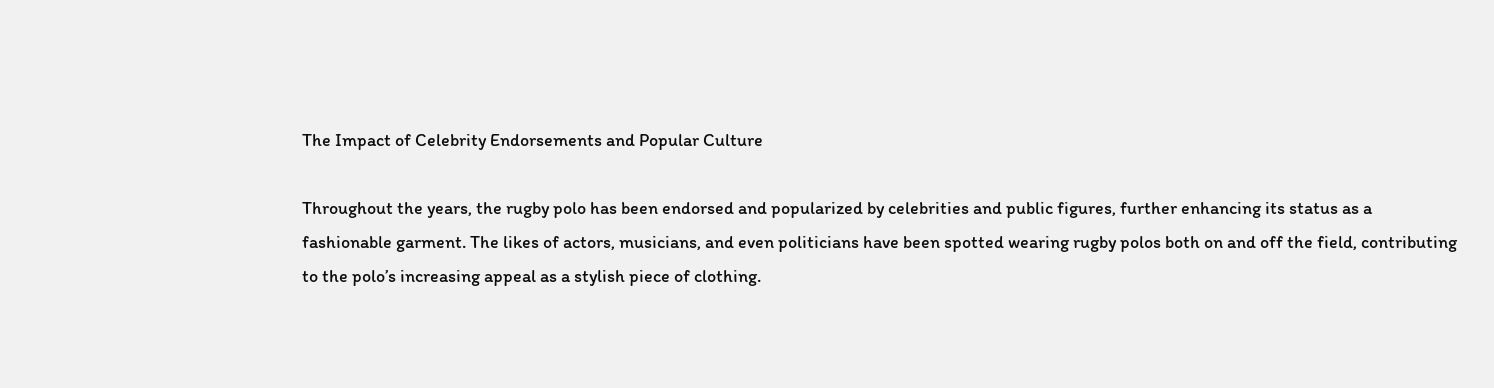The Impact of Celebrity Endorsements and Popular Culture

Throughout the years, the rugby polo has been endorsed and popularized by celebrities and public figures, further enhancing its status as a fashionable garment. The likes of actors, musicians, and even politicians have been spotted wearing rugby polos both on and off the field, contributing to the polo’s increasing appeal as a stylish piece of clothing.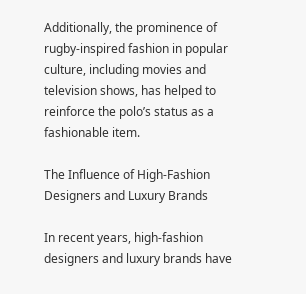Additionally, the prominence of rugby-inspired fashion in popular culture, including movies and television shows, has helped to reinforce the polo’s status as a fashionable item.

The Influence of High-Fashion Designers and Luxury Brands

In recent years, high-fashion designers and luxury brands have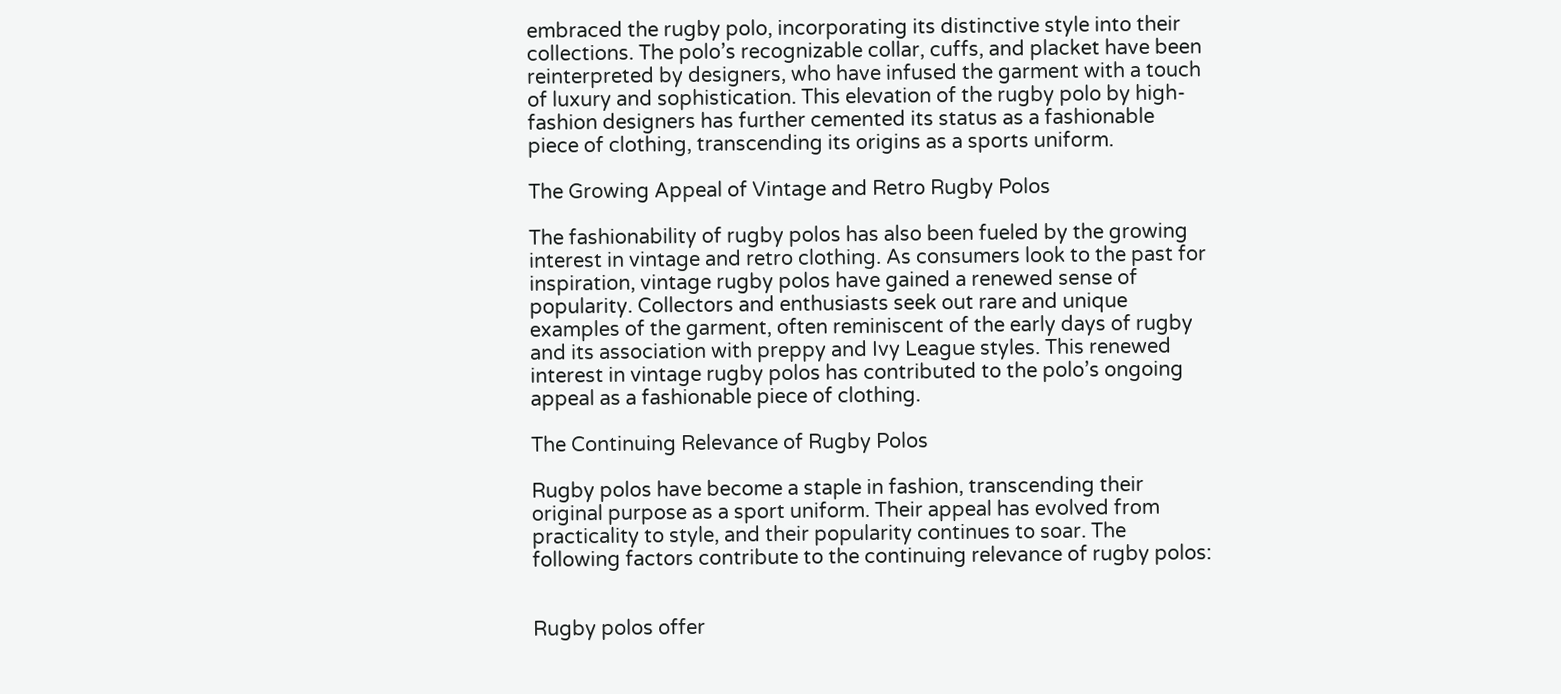embraced the rugby polo, incorporating its distinctive style into their collections. The polo’s recognizable collar, cuffs, and placket have been reinterpreted by designers, who have infused the garment with a touch of luxury and sophistication. This elevation of the rugby polo by high-fashion designers has further cemented its status as a fashionable piece of clothing, transcending its origins as a sports uniform.

The Growing Appeal of Vintage and Retro Rugby Polos

The fashionability of rugby polos has also been fueled by the growing interest in vintage and retro clothing. As consumers look to the past for inspiration, vintage rugby polos have gained a renewed sense of popularity. Collectors and enthusiasts seek out rare and unique examples of the garment, often reminiscent of the early days of rugby and its association with preppy and Ivy League styles. This renewed interest in vintage rugby polos has contributed to the polo’s ongoing appeal as a fashionable piece of clothing.

The Continuing Relevance of Rugby Polos

Rugby polos have become a staple in fashion, transcending their original purpose as a sport uniform. Their appeal has evolved from practicality to style, and their popularity continues to soar. The following factors contribute to the continuing relevance of rugby polos:


Rugby polos offer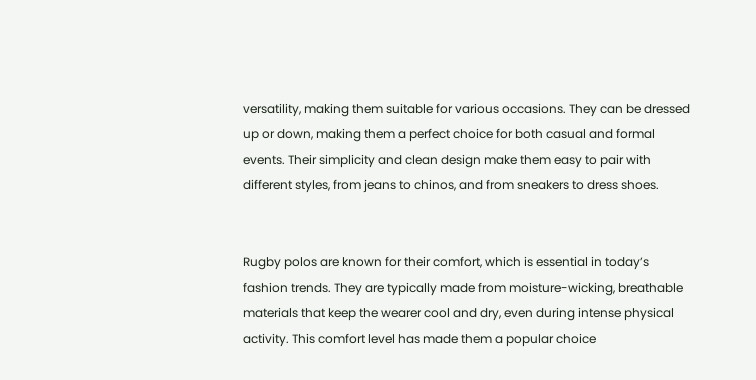versatility, making them suitable for various occasions. They can be dressed up or down, making them a perfect choice for both casual and formal events. Their simplicity and clean design make them easy to pair with different styles, from jeans to chinos, and from sneakers to dress shoes.


Rugby polos are known for their comfort, which is essential in today’s fashion trends. They are typically made from moisture-wicking, breathable materials that keep the wearer cool and dry, even during intense physical activity. This comfort level has made them a popular choice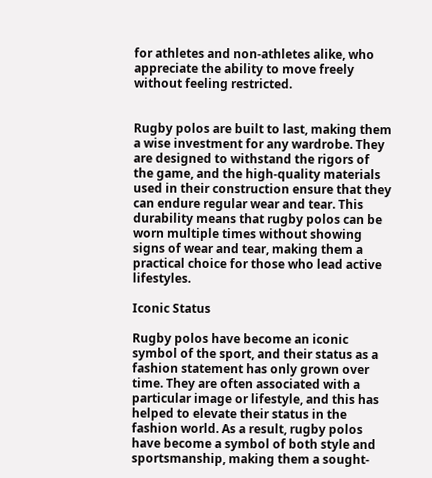for athletes and non-athletes alike, who appreciate the ability to move freely without feeling restricted.


Rugby polos are built to last, making them a wise investment for any wardrobe. They are designed to withstand the rigors of the game, and the high-quality materials used in their construction ensure that they can endure regular wear and tear. This durability means that rugby polos can be worn multiple times without showing signs of wear and tear, making them a practical choice for those who lead active lifestyles.

Iconic Status

Rugby polos have become an iconic symbol of the sport, and their status as a fashion statement has only grown over time. They are often associated with a particular image or lifestyle, and this has helped to elevate their status in the fashion world. As a result, rugby polos have become a symbol of both style and sportsmanship, making them a sought-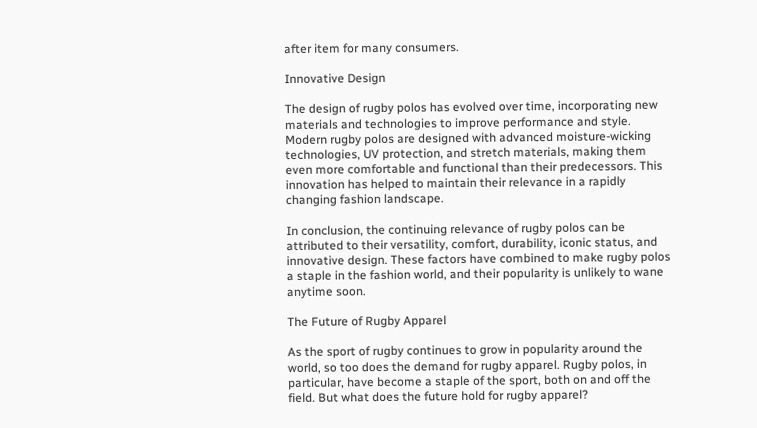after item for many consumers.

Innovative Design

The design of rugby polos has evolved over time, incorporating new materials and technologies to improve performance and style. Modern rugby polos are designed with advanced moisture-wicking technologies, UV protection, and stretch materials, making them even more comfortable and functional than their predecessors. This innovation has helped to maintain their relevance in a rapidly changing fashion landscape.

In conclusion, the continuing relevance of rugby polos can be attributed to their versatility, comfort, durability, iconic status, and innovative design. These factors have combined to make rugby polos a staple in the fashion world, and their popularity is unlikely to wane anytime soon.

The Future of Rugby Apparel

As the sport of rugby continues to grow in popularity around the world, so too does the demand for rugby apparel. Rugby polos, in particular, have become a staple of the sport, both on and off the field. But what does the future hold for rugby apparel?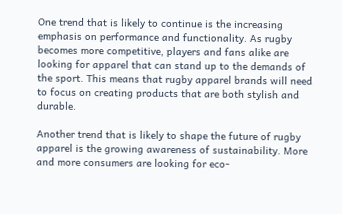One trend that is likely to continue is the increasing emphasis on performance and functionality. As rugby becomes more competitive, players and fans alike are looking for apparel that can stand up to the demands of the sport. This means that rugby apparel brands will need to focus on creating products that are both stylish and durable.

Another trend that is likely to shape the future of rugby apparel is the growing awareness of sustainability. More and more consumers are looking for eco-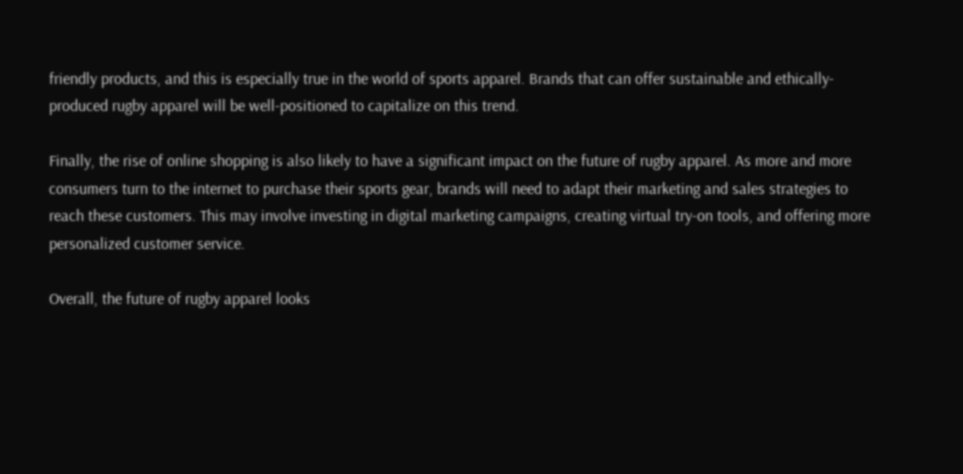friendly products, and this is especially true in the world of sports apparel. Brands that can offer sustainable and ethically-produced rugby apparel will be well-positioned to capitalize on this trend.

Finally, the rise of online shopping is also likely to have a significant impact on the future of rugby apparel. As more and more consumers turn to the internet to purchase their sports gear, brands will need to adapt their marketing and sales strategies to reach these customers. This may involve investing in digital marketing campaigns, creating virtual try-on tools, and offering more personalized customer service.

Overall, the future of rugby apparel looks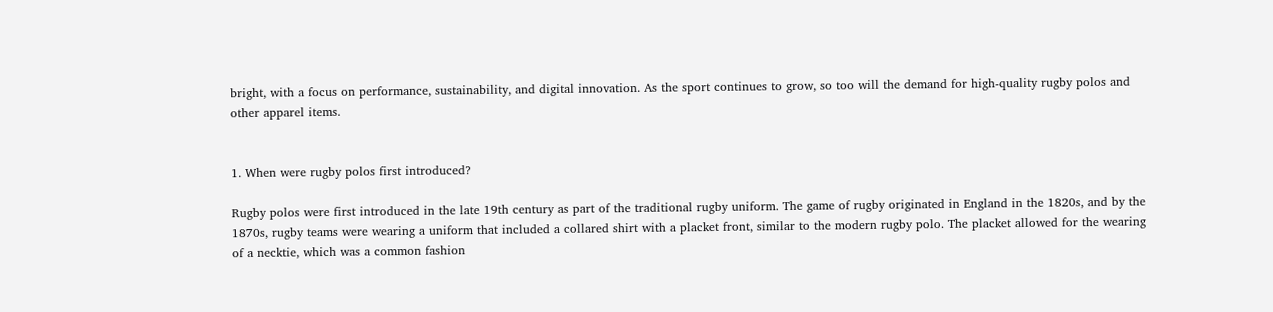bright, with a focus on performance, sustainability, and digital innovation. As the sport continues to grow, so too will the demand for high-quality rugby polos and other apparel items.


1. When were rugby polos first introduced?

Rugby polos were first introduced in the late 19th century as part of the traditional rugby uniform. The game of rugby originated in England in the 1820s, and by the 1870s, rugby teams were wearing a uniform that included a collared shirt with a placket front, similar to the modern rugby polo. The placket allowed for the wearing of a necktie, which was a common fashion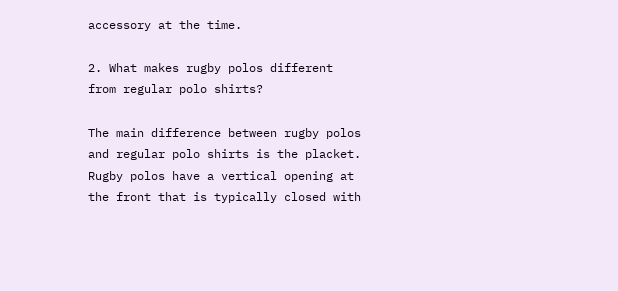accessory at the time.

2. What makes rugby polos different from regular polo shirts?

The main difference between rugby polos and regular polo shirts is the placket. Rugby polos have a vertical opening at the front that is typically closed with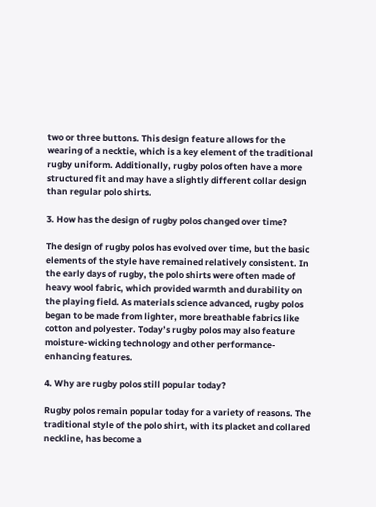two or three buttons. This design feature allows for the wearing of a necktie, which is a key element of the traditional rugby uniform. Additionally, rugby polos often have a more structured fit and may have a slightly different collar design than regular polo shirts.

3. How has the design of rugby polos changed over time?

The design of rugby polos has evolved over time, but the basic elements of the style have remained relatively consistent. In the early days of rugby, the polo shirts were often made of heavy wool fabric, which provided warmth and durability on the playing field. As materials science advanced, rugby polos began to be made from lighter, more breathable fabrics like cotton and polyester. Today’s rugby polos may also feature moisture-wicking technology and other performance-enhancing features.

4. Why are rugby polos still popular today?

Rugby polos remain popular today for a variety of reasons. The traditional style of the polo shirt, with its placket and collared neckline, has become a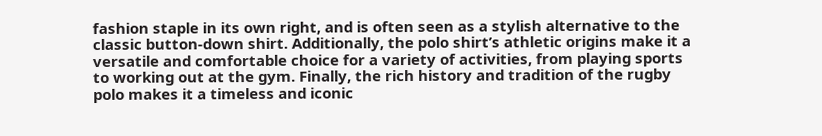fashion staple in its own right, and is often seen as a stylish alternative to the classic button-down shirt. Additionally, the polo shirt’s athletic origins make it a versatile and comfortable choice for a variety of activities, from playing sports to working out at the gym. Finally, the rich history and tradition of the rugby polo makes it a timeless and iconic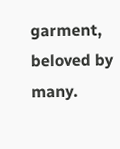garment, beloved by many.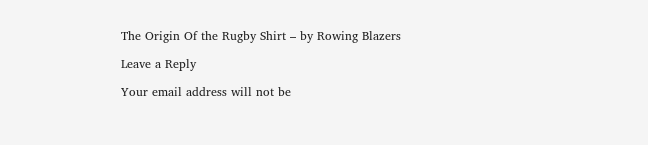The Origin Of the Rugby Shirt – by Rowing Blazers

Leave a Reply

Your email address will not be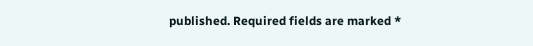published. Required fields are marked *